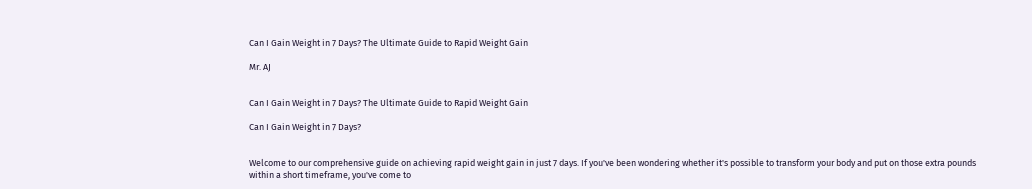Can I Gain Weight in 7 Days? The Ultimate Guide to Rapid Weight Gain

Mr. AJ


Can I Gain Weight in 7 Days? The Ultimate Guide to Rapid Weight Gain

Can I Gain Weight in 7 Days?


Welcome to our comprehensive guide on achieving rapid weight gain in just 7 days. If you've been wondering whether it's possible to transform your body and put on those extra pounds within a short timeframe, you've come to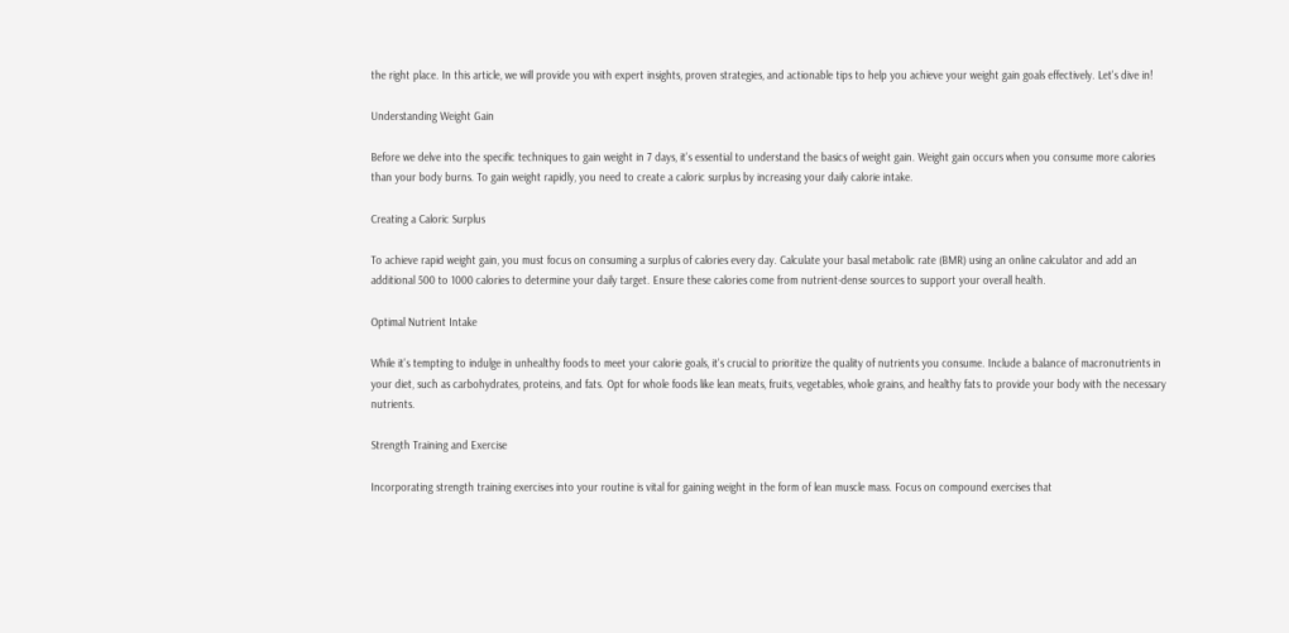the right place. In this article, we will provide you with expert insights, proven strategies, and actionable tips to help you achieve your weight gain goals effectively. Let's dive in!

Understanding Weight Gain

Before we delve into the specific techniques to gain weight in 7 days, it's essential to understand the basics of weight gain. Weight gain occurs when you consume more calories than your body burns. To gain weight rapidly, you need to create a caloric surplus by increasing your daily calorie intake.

Creating a Caloric Surplus

To achieve rapid weight gain, you must focus on consuming a surplus of calories every day. Calculate your basal metabolic rate (BMR) using an online calculator and add an additional 500 to 1000 calories to determine your daily target. Ensure these calories come from nutrient-dense sources to support your overall health.

Optimal Nutrient Intake

While it's tempting to indulge in unhealthy foods to meet your calorie goals, it's crucial to prioritize the quality of nutrients you consume. Include a balance of macronutrients in your diet, such as carbohydrates, proteins, and fats. Opt for whole foods like lean meats, fruits, vegetables, whole grains, and healthy fats to provide your body with the necessary nutrients.

Strength Training and Exercise

Incorporating strength training exercises into your routine is vital for gaining weight in the form of lean muscle mass. Focus on compound exercises that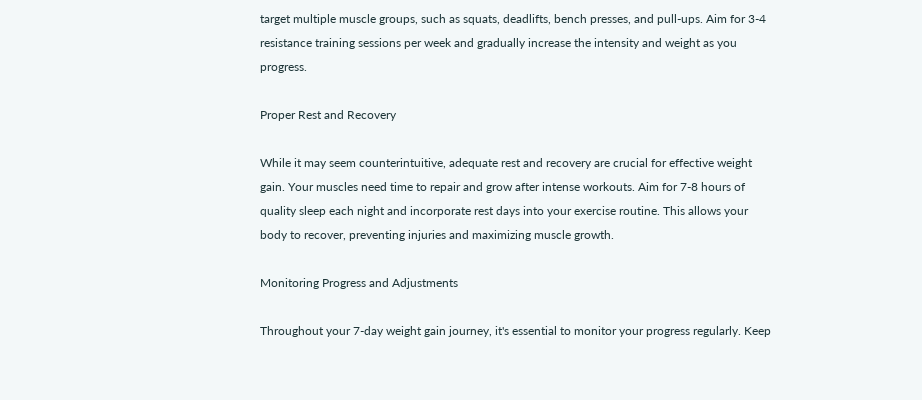target multiple muscle groups, such as squats, deadlifts, bench presses, and pull-ups. Aim for 3-4 resistance training sessions per week and gradually increase the intensity and weight as you progress.

Proper Rest and Recovery

While it may seem counterintuitive, adequate rest and recovery are crucial for effective weight gain. Your muscles need time to repair and grow after intense workouts. Aim for 7-8 hours of quality sleep each night and incorporate rest days into your exercise routine. This allows your body to recover, preventing injuries and maximizing muscle growth.

Monitoring Progress and Adjustments

Throughout your 7-day weight gain journey, it's essential to monitor your progress regularly. Keep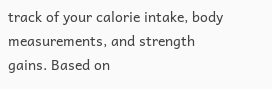track of your calorie intake, body measurements, and strength gains. Based on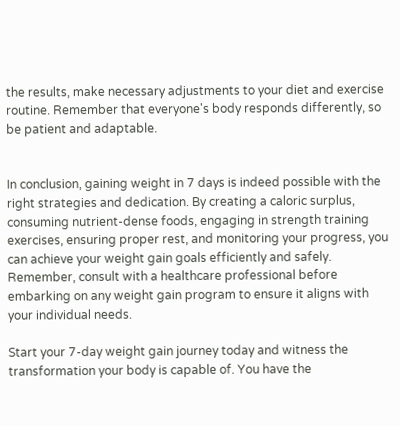the results, make necessary adjustments to your diet and exercise routine. Remember that everyone's body responds differently, so be patient and adaptable.


In conclusion, gaining weight in 7 days is indeed possible with the right strategies and dedication. By creating a caloric surplus, consuming nutrient-dense foods, engaging in strength training exercises, ensuring proper rest, and monitoring your progress, you can achieve your weight gain goals efficiently and safely. Remember, consult with a healthcare professional before embarking on any weight gain program to ensure it aligns with your individual needs.

Start your 7-day weight gain journey today and witness the transformation your body is capable of. You have the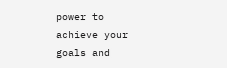power to achieve your goals and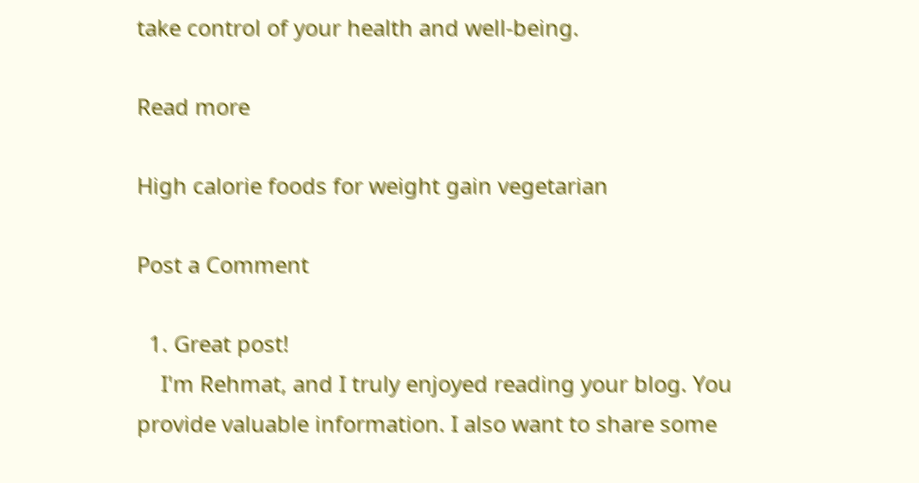take control of your health and well-being.

Read more

High calorie foods for weight gain vegetarian

Post a Comment

  1. Great post!
    I'm Rehmat, and I truly enjoyed reading your blog. You provide valuable information. I also want to share some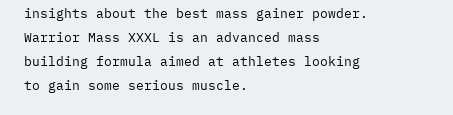insights about the best mass gainer powder. Warrior Mass XXXL is an advanced mass building formula aimed at athletes looking to gain some serious muscle.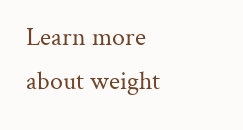Learn more about weight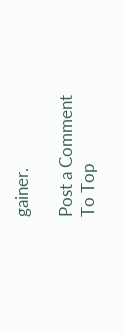gainer.

Post a Comment
To Top